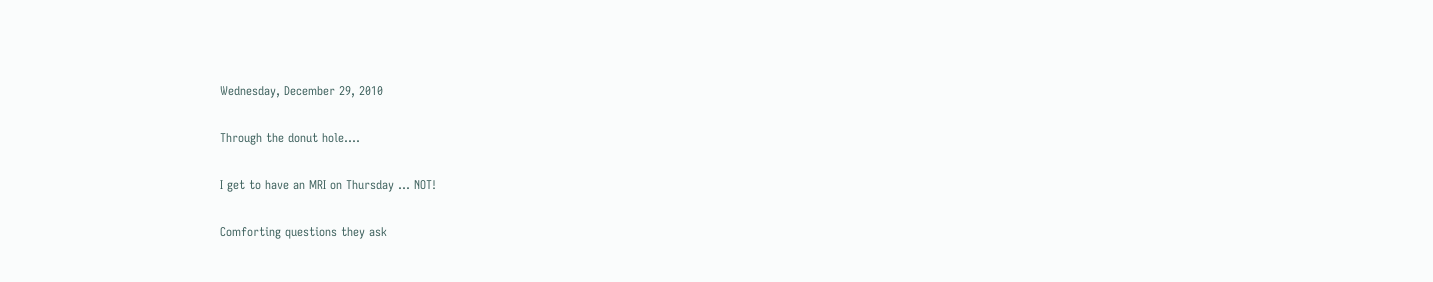Wednesday, December 29, 2010

Through the donut hole....

I get to have an MRI on Thursday ... NOT!

Comforting questions they ask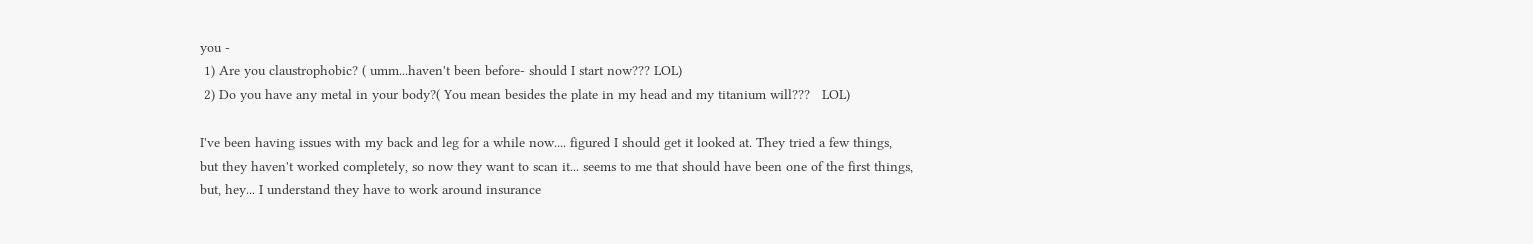you -
 1) Are you claustrophobic? ( umm...haven't been before- should I start now??? LOL)
 2) Do you have any metal in your body?( You mean besides the plate in my head and my titanium will???   LOL)

I've been having issues with my back and leg for a while now.... figured I should get it looked at. They tried a few things, but they haven't worked completely, so now they want to scan it... seems to me that should have been one of the first things, but, hey... I understand they have to work around insurance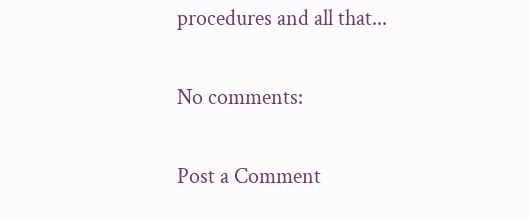procedures and all that...

No comments:

Post a Comment